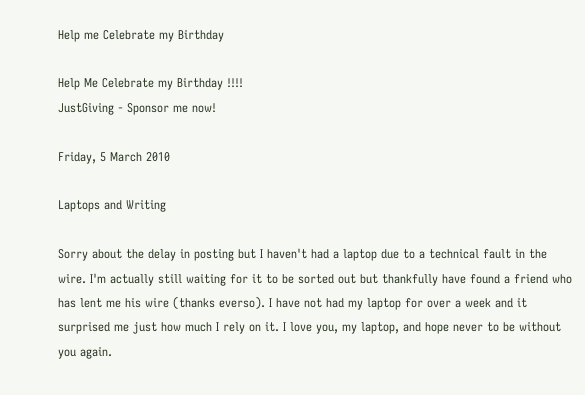Help me Celebrate my Birthday

Help Me Celebrate my Birthday !!!!
JustGiving - Sponsor me now!

Friday, 5 March 2010

Laptops and Writing

Sorry about the delay in posting but I haven't had a laptop due to a technical fault in the wire. I'm actually still waiting for it to be sorted out but thankfully have found a friend who has lent me his wire (thanks everso). I have not had my laptop for over a week and it surprised me just how much I rely on it. I love you, my laptop, and hope never to be without you again.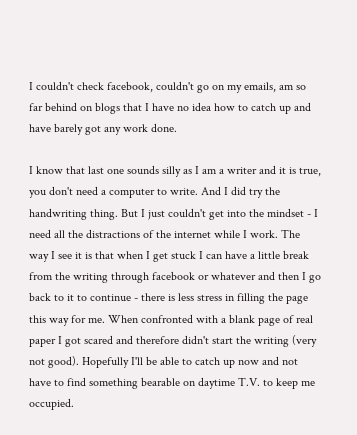I couldn't check facebook, couldn't go on my emails, am so far behind on blogs that I have no idea how to catch up and have barely got any work done.

I know that last one sounds silly as I am a writer and it is true, you don't need a computer to write. And I did try the handwriting thing. But I just couldn't get into the mindset - I need all the distractions of the internet while I work. The way I see it is that when I get stuck I can have a little break from the writing through facebook or whatever and then I go back to it to continue - there is less stress in filling the page this way for me. When confronted with a blank page of real paper I got scared and therefore didn't start the writing (very not good). Hopefully I'll be able to catch up now and not have to find something bearable on daytime T.V. to keep me occupied.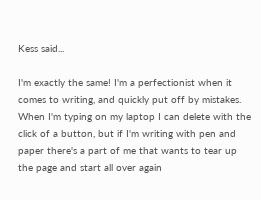Kess said...

I'm exactly the same! I'm a perfectionist when it comes to writing, and quickly put off by mistakes. When I'm typing on my laptop I can delete with the click of a button, but if I'm writing with pen and paper there's a part of me that wants to tear up the page and start all over again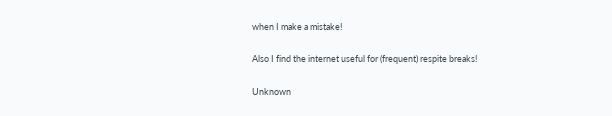when I make a mistake!

Also I find the internet useful for (frequent) respite breaks!

Unknown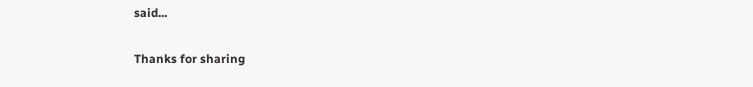said...

Thanks for sharing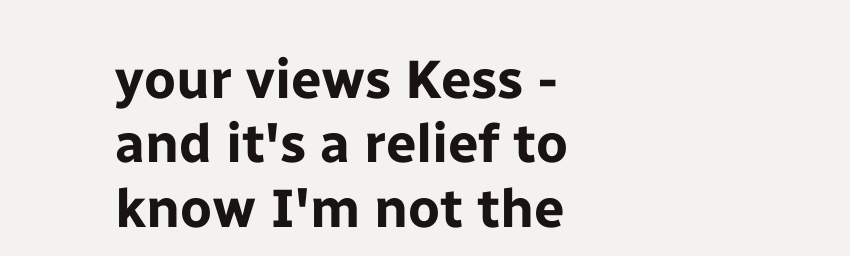your views Kess - and it's a relief to know I'm not the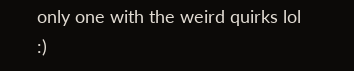only one with the weird quirks lol :)